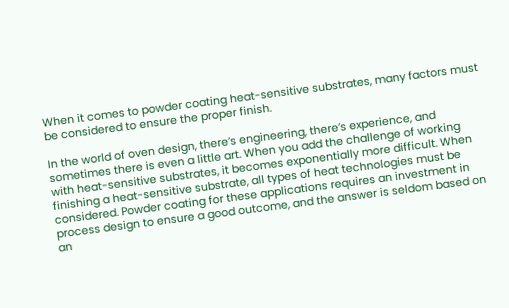When it comes to powder coating heat-sensitive substrates, many factors must be considered to ensure the proper finish.

In the world of oven design, there’s engineering, there’s experience, and sometimes there is even a little art. When you add the challenge of working with heat-sensitive substrates, it becomes exponentially more difficult. When finishing a heat-sensitive substrate, all types of heat technologies must be considered. Powder coating for these applications requires an investment in process design to ensure a good outcome, and the answer is seldom based on an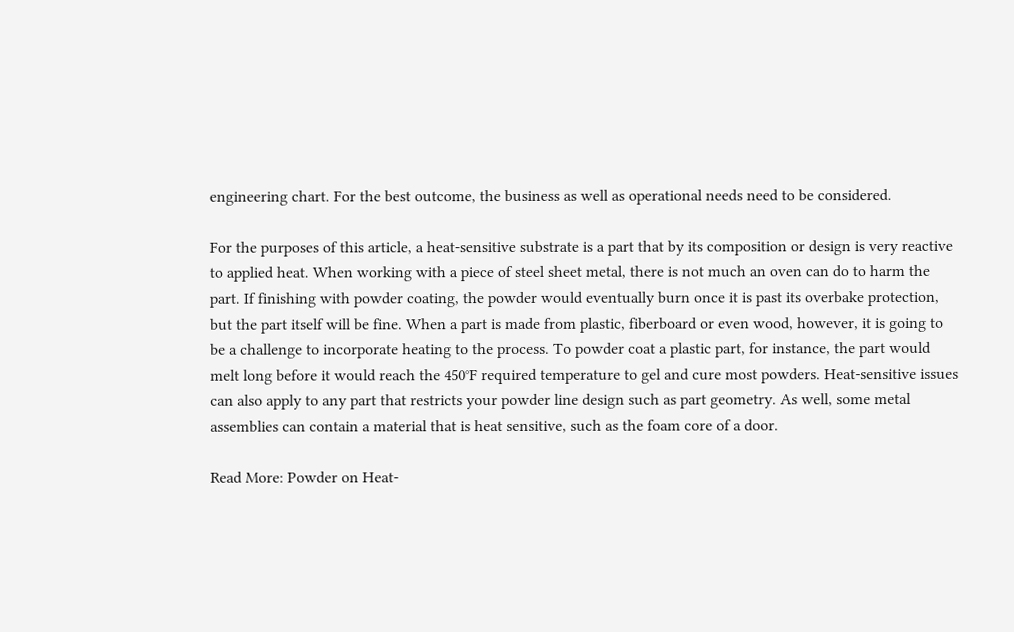engineering chart. For the best outcome, the business as well as operational needs need to be considered.

For the purposes of this article, a heat-sensitive substrate is a part that by its composition or design is very reactive to applied heat. When working with a piece of steel sheet metal, there is not much an oven can do to harm the part. If finishing with powder coating, the powder would eventually burn once it is past its overbake protection, but the part itself will be fine. When a part is made from plastic, fiberboard or even wood, however, it is going to be a challenge to incorporate heating to the process. To powder coat a plastic part, for instance, the part would melt long before it would reach the 450°F required temperature to gel and cure most powders. Heat-sensitive issues can also apply to any part that restricts your powder line design such as part geometry. As well, some metal assemblies can contain a material that is heat sensitive, such as the foam core of a door.

Read More: Powder on Heat-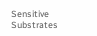Sensitive Substrates